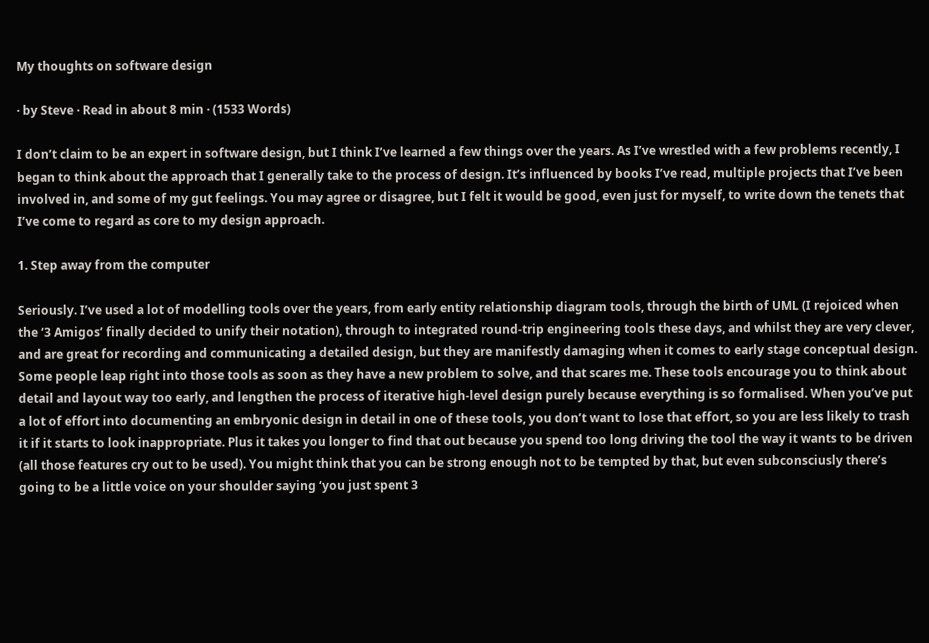My thoughts on software design

· by Steve · Read in about 8 min · (1533 Words)

I don’t claim to be an expert in software design, but I think I’ve learned a few things over the years. As I’ve wrestled with a few problems recently, I began to think about the approach that I generally take to the process of design. It’s influenced by books I’ve read, multiple projects that I’ve been involved in, and some of my gut feelings. You may agree or disagree, but I felt it would be good, even just for myself, to write down the tenets that I’ve come to regard as core to my design approach.

1. Step away from the computer

Seriously. I’ve used a lot of modelling tools over the years, from early entity relationship diagram tools, through the birth of UML (I rejoiced when the ‘3 Amigos’ finally decided to unify their notation), through to integrated round-trip engineering tools these days, and whilst they are very clever, and are great for recording and communicating a detailed design, but they are manifestly damaging when it comes to early stage conceptual design. Some people leap right into those tools as soon as they have a new problem to solve, and that scares me. These tools encourage you to think about detail and layout way too early, and lengthen the process of iterative high-level design purely because everything is so formalised. When you’ve put a lot of effort into documenting an embryonic design in detail in one of these tools, you don’t want to lose that effort, so you are less likely to trash it if it starts to look inappropriate. Plus it takes you longer to find that out because you spend too long driving the tool the way it wants to be driven (all those features cry out to be used). You might think that you can be strong enough not to be tempted by that, but even subconsciusly there’s going to be a little voice on your shoulder saying ‘you just spent 3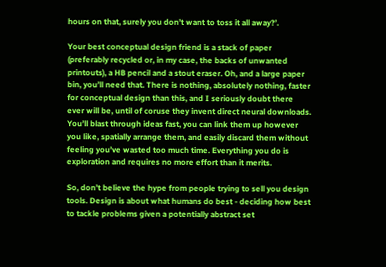hours on that, surely you don’t want to toss it all away?’.

Your best conceptual design friend is a stack of paper (preferably recycled or, in my case, the backs of unwanted printouts), a HB pencil and a stout eraser. Oh, and a large paper bin, you’ll need that. There is nothing, absolutely nothing, faster for conceptual design than this, and I seriously doubt there ever will be, until of coruse they invent direct neural downloads. You’ll blast through ideas fast, you can link them up however you like, spatially arrange them, and easily discard them without feeling you’ve wasted too much time. Everything you do is exploration and requires no more effort than it merits.

So, don’t believe the hype from people trying to sell you design tools. Design is about what humans do best - deciding how best to tackle problems given a potentially abstract set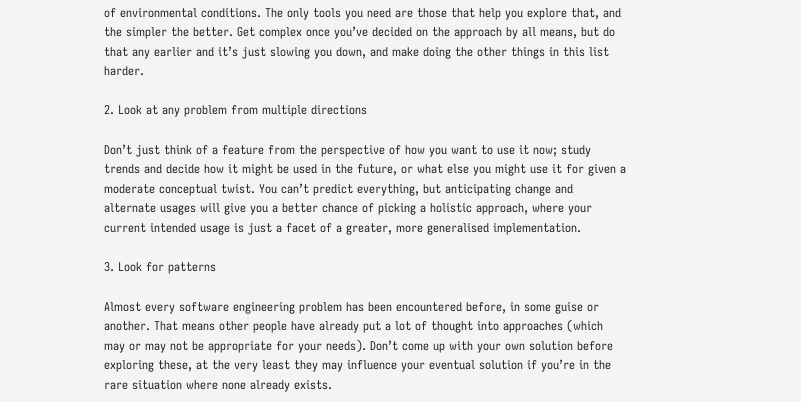of environmental conditions. The only tools you need are those that help you explore that, and the simpler the better. Get complex once you’ve decided on the approach by all means, but do that any earlier and it’s just slowing you down, and make doing the other things in this list harder.

2. Look at any problem from multiple directions

Don’t just think of a feature from the perspective of how you want to use it now; study trends and decide how it might be used in the future, or what else you might use it for given a moderate conceptual twist. You can’t predict everything, but anticipating change and alternate usages will give you a better chance of picking a holistic approach, where your current intended usage is just a facet of a greater, more generalised implementation.

3. Look for patterns

Almost every software engineering problem has been encountered before, in some guise or another. That means other people have already put a lot of thought into approaches (which may or may not be appropriate for your needs). Don’t come up with your own solution before exploring these, at the very least they may influence your eventual solution if you’re in the rare situation where none already exists.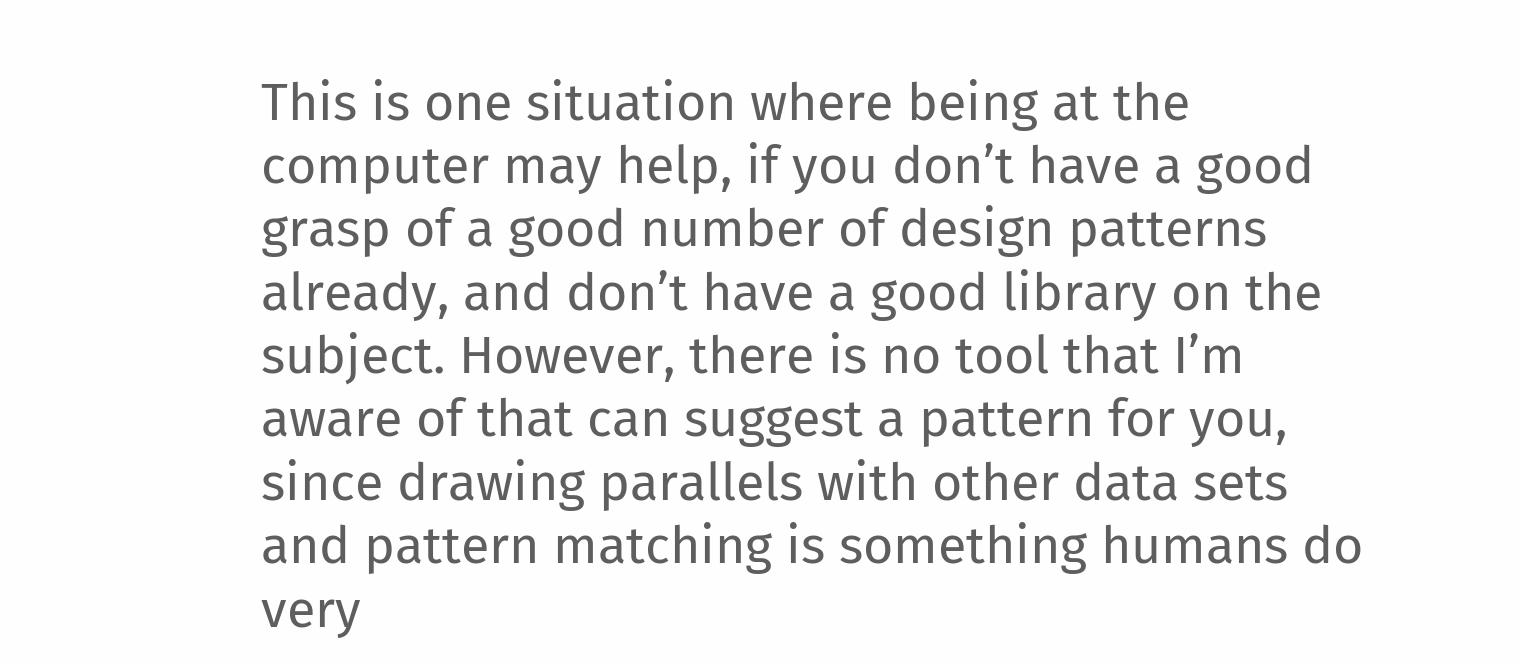This is one situation where being at the computer may help, if you don’t have a good grasp of a good number of design patterns already, and don’t have a good library on the subject. However, there is no tool that I’m aware of that can suggest a pattern for you, since drawing parallels with other data sets and pattern matching is something humans do very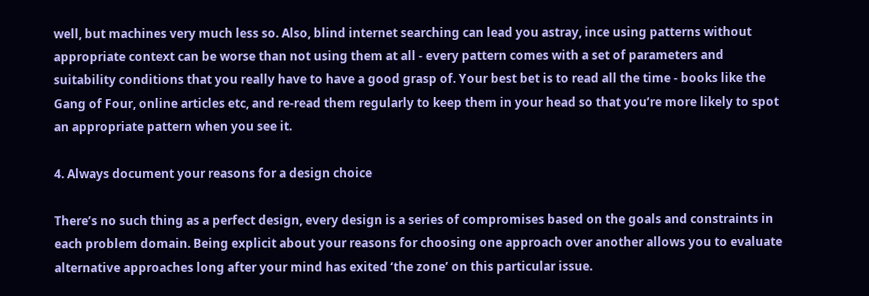well, but machines very much less so. Also, blind internet searching can lead you astray, ince using patterns without appropriate context can be worse than not using them at all - every pattern comes with a set of parameters and suitability conditions that you really have to have a good grasp of. Your best bet is to read all the time - books like the Gang of Four, online articles etc, and re-read them regularly to keep them in your head so that you’re more likely to spot an appropriate pattern when you see it.

4. Always document your reasons for a design choice

There’s no such thing as a perfect design, every design is a series of compromises based on the goals and constraints in each problem domain. Being explicit about your reasons for choosing one approach over another allows you to evaluate alternative approaches long after your mind has exited ‘the zone’ on this particular issue.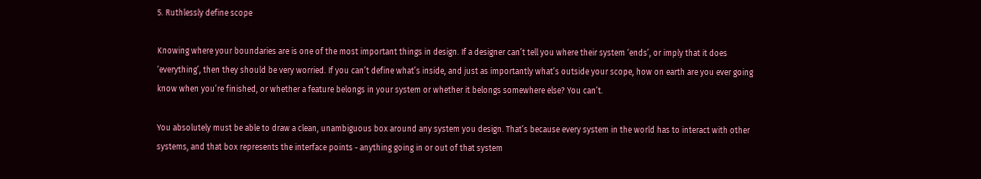5. Ruthlessly define scope

Knowing where your boundaries are is one of the most important things in design. If a designer can’t tell you where their system ‘ends’, or imply that it does ‘everything’, then they should be very worried. If you can’t define what’s inside, and just as importantly what’s outside your scope, how on earth are you ever going know when you’re finished, or whether a feature belongs in your system or whether it belongs somewhere else? You can’t.

You absolutely must be able to draw a clean, unambiguous box around any system you design. That’s because every system in the world has to interact with other systems, and that box represents the interface points - anything going in or out of that system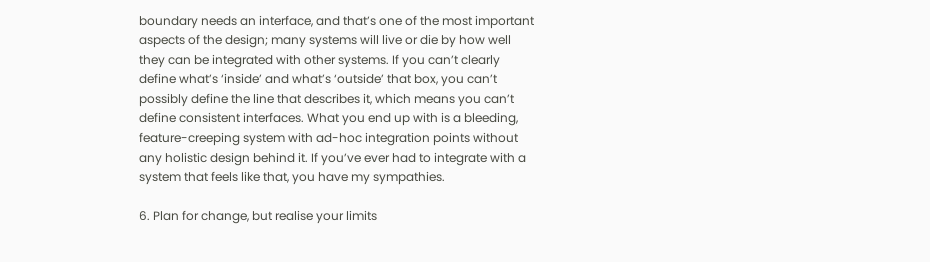boundary needs an interface, and that’s one of the most important aspects of the design; many systems will live or die by how well they can be integrated with other systems. If you can’t clearly define what’s ‘inside’ and what’s ‘outside’ that box, you can’t possibly define the line that describes it, which means you can’t define consistent interfaces. What you end up with is a bleeding, feature-creeping system with ad-hoc integration points without any holistic design behind it. If you’ve ever had to integrate with a system that feels like that, you have my sympathies.

6. Plan for change, but realise your limits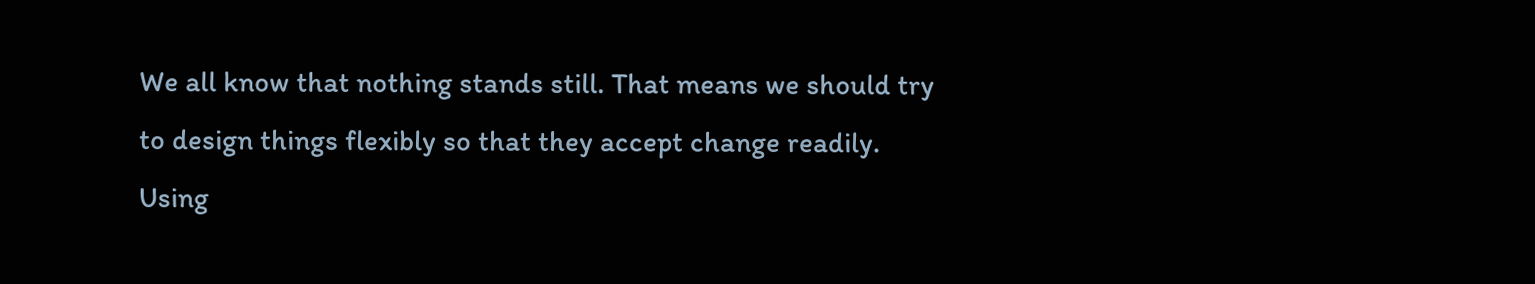We all know that nothing stands still. That means we should try to design things flexibly so that they accept change readily. Using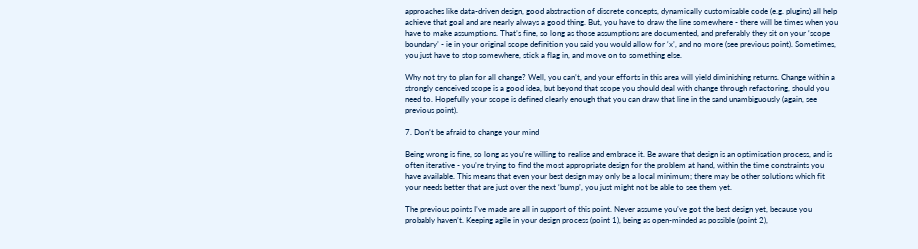approaches like data-driven design, good abstraction of discrete concepts, dynamically customisable code (e.g. plugins) all help achieve that goal and are nearly always a good thing. But, you have to draw the line somewhere - there will be times when you have to make assumptions. That’s fine, so long as those assumptions are documented, and preferably they sit on your ‘scope boundary’ - ie in your original scope definition you said you would allow for ‘x’, and no more (see previous point). Sometimes, you just have to stop somewhere, stick a flag in, and move on to something else.

Why not try to plan for all change? Well, you can’t, and your efforts in this area will yield diminishing returns. Change within a strongly cenceived scope is a good idea, but beyond that scope you should deal with change through refactoring, should you need to. Hopefully your scope is defined clearly enough that you can draw that line in the sand unambiguously (again, see previous point).

7. Don’t be afraid to change your mind

Being wrong is fine, so long as you’re willing to realise and embrace it. Be aware that design is an optimisation process, and is often iterative - you’re trying to find the most appropriate design for the problem at hand, within the time constraints you have available. This means that even your best design may only be a local minimum; there may be other solutions which fit your needs better that are just over the next ‘bump’, you just might not be able to see them yet.

The previous points I’ve made are all in support of this point. Never assume you’ve got the best design yet, because you probably haven’t. Keeping agile in your design process (point 1), being as open-minded as possible (point 2),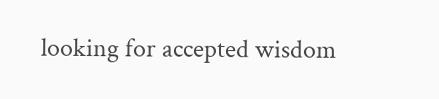looking for accepted wisdom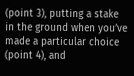(point 3), putting a stake in the ground when you’ve made a particular choice (point 4), and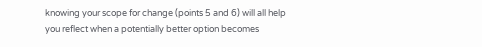knowing your scope for change (points 5 and 6) will all help you reflect when a potentially better option becomes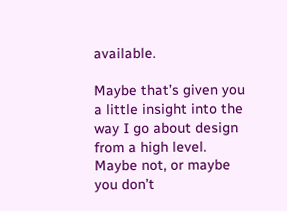available.

Maybe that’s given you a little insight into the way I go about design from a high level. Maybe not, or maybe you don’t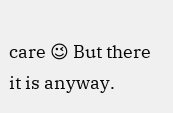care 😉 But there it is anyway.